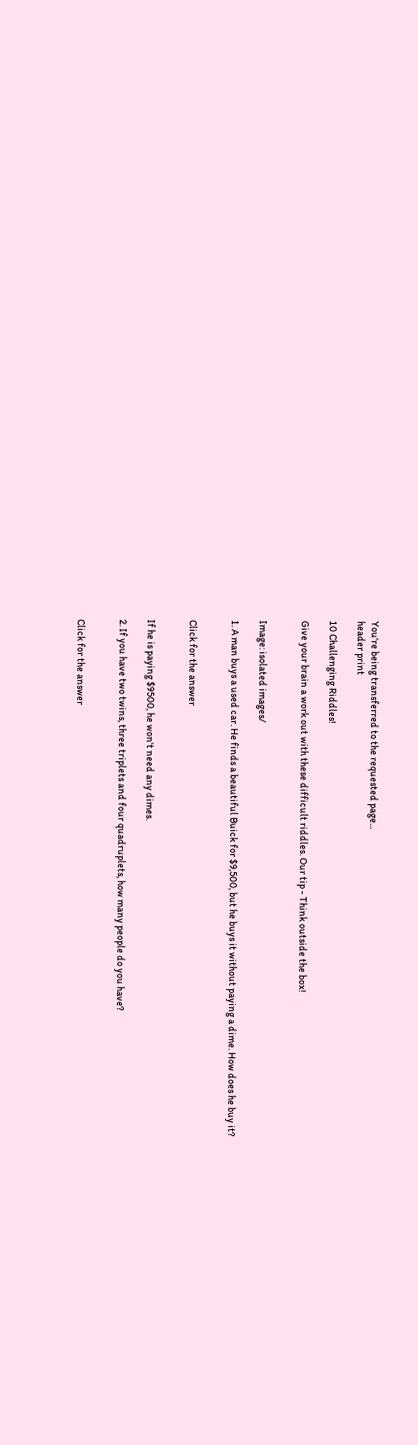You're being transferred to the requested page...
header print

10 Challenging Riddles!

Give your brain a work out with these difficult riddles. Our tip - Think outside the box!


Image: isolated images/

1. A man buys a used car. He finds a beautiful Buick for $9,500, but he buys it without paying a dime. How does he buy it?


Click for the answer


If he is paying $9500, he won't need any dimes.

2. If you have two twins, three triplets and four quadruplets, how many people do you have?


Click for the answer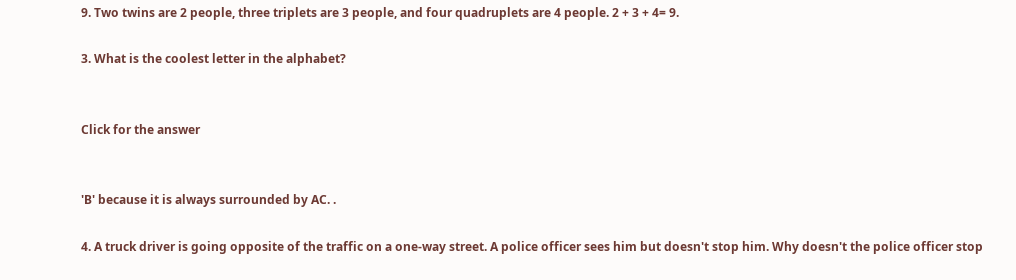9. Two twins are 2 people, three triplets are 3 people, and four quadruplets are 4 people. 2 + 3 + 4= 9.

3. What is the coolest letter in the alphabet?


Click for the answer


'B' because it is always surrounded by AC. .

4. A truck driver is going opposite of the traffic on a one-way street. A police officer sees him but doesn't stop him. Why doesn't the police officer stop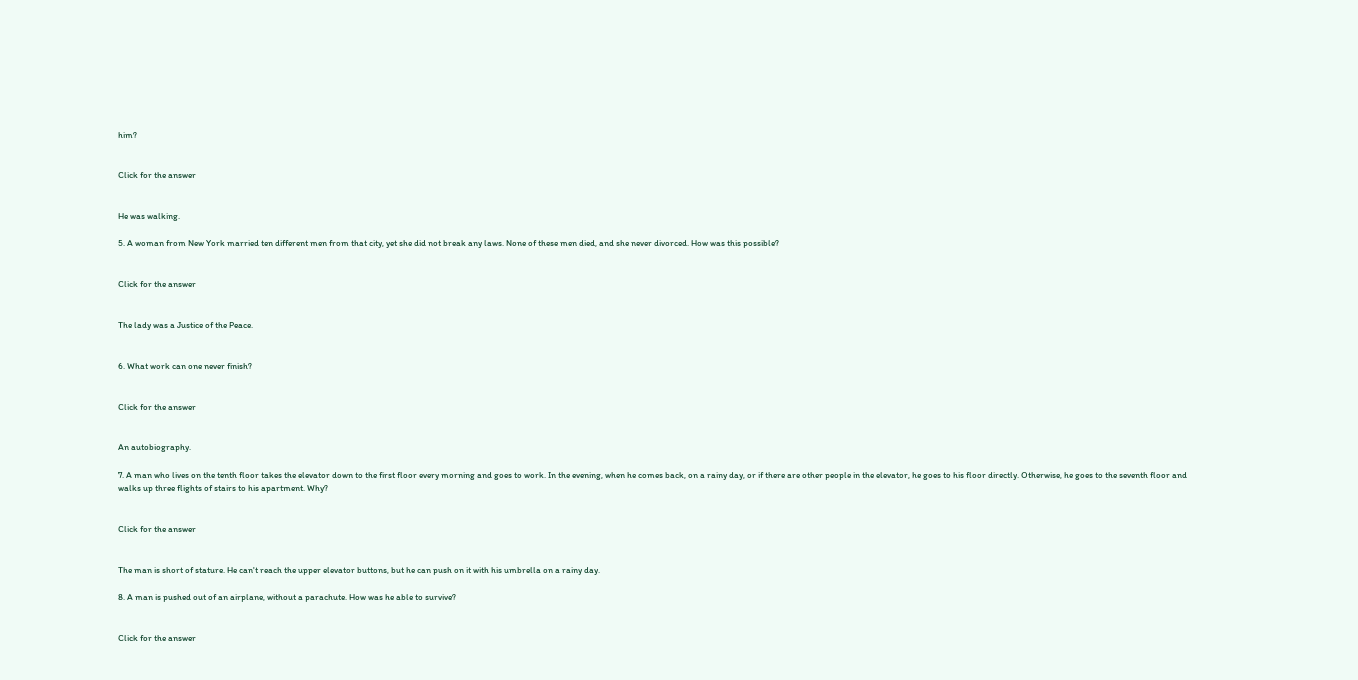him?


Click for the answer


He was walking.

5. A woman from New York married ten different men from that city, yet she did not break any laws. None of these men died, and she never divorced. How was this possible?


Click for the answer


The lady was a Justice of the Peace.


6. What work can one never finish?


Click for the answer


An autobiography.

7. A man who lives on the tenth floor takes the elevator down to the first floor every morning and goes to work. In the evening, when he comes back, on a rainy day, or if there are other people in the elevator, he goes to his floor directly. Otherwise, he goes to the seventh floor and walks up three flights of stairs to his apartment. Why?


Click for the answer


The man is short of stature. He can't reach the upper elevator buttons, but he can push on it with his umbrella on a rainy day.

8. A man is pushed out of an airplane, without a parachute. How was he able to survive?


Click for the answer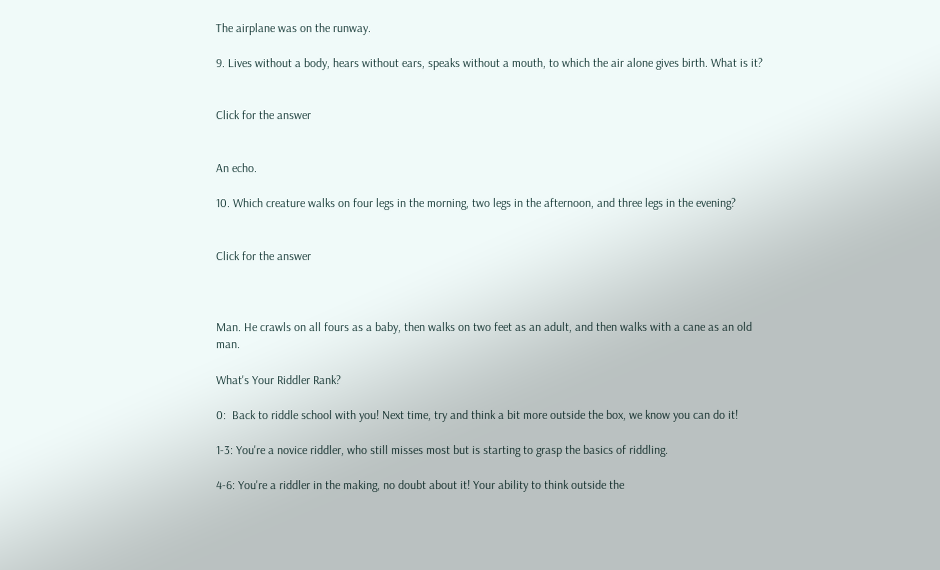The airplane was on the runway.

9. Lives without a body, hears without ears, speaks without a mouth, to which the air alone gives birth. What is it?


Click for the answer


An echo.

10. Which creature walks on four legs in the morning, two legs in the afternoon, and three legs in the evening?


Click for the answer



Man. He crawls on all fours as a baby, then walks on two feet as an adult, and then walks with a cane as an old man.

What's Your Riddler Rank?

0:  Back to riddle school with you! Next time, try and think a bit more outside the box, we know you can do it!

1-3: You're a novice riddler, who still misses most but is starting to grasp the basics of riddling.

4-6: You're a riddler in the making, no doubt about it! Your ability to think outside the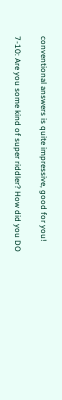conventional answers is quite impressive, good for you!

7-10: Are you some kind of super riddler? How did you DO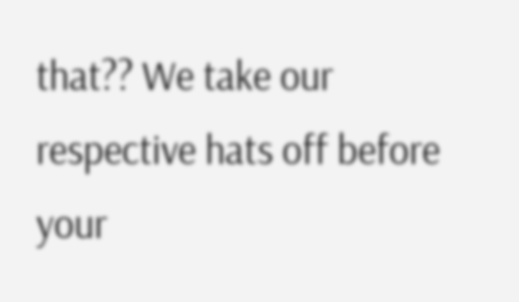that?? We take our respective hats off before your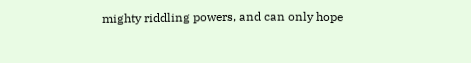mighty riddling powers, and can only hope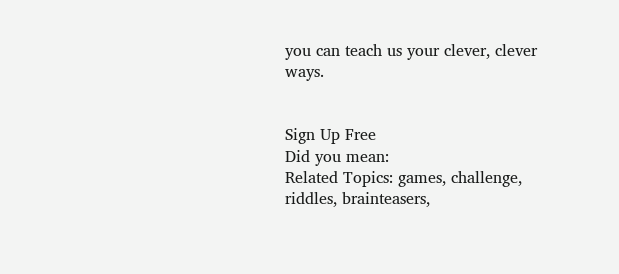you can teach us your clever, clever ways.


Sign Up Free
Did you mean:
Related Topics: games, challenge, riddles, brainteasers,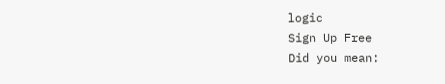logic
Sign Up Free
Did you mean: